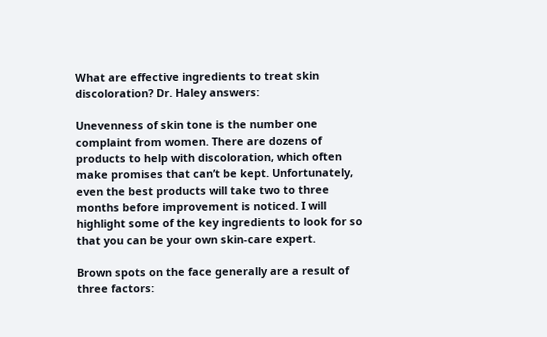What are effective ingredients to treat skin discoloration? Dr. Haley answers:

Unevenness of skin tone is the number one complaint from women. There are dozens of products to help with discoloration, which often make promises that can’t be kept. Unfortunately, even the best products will take two to three months before improvement is noticed. I will highlight some of the key ingredients to look for so that you can be your own skin-care expert.

Brown spots on the face generally are a result of three factors: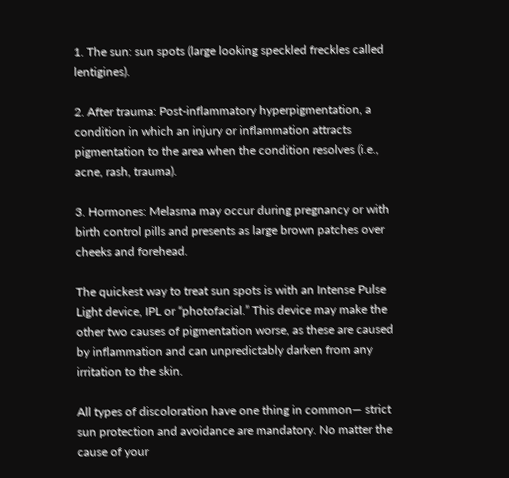1. The sun: sun spots (large looking speckled freckles called lentigines).

2. After trauma: Post-inflammatory hyperpigmentation, a condition in which an injury or inflammation attracts pigmentation to the area when the condition resolves (i.e., acne, rash, trauma).

3. Hormones: Melasma may occur during pregnancy or with birth control pills and presents as large brown patches over cheeks and forehead.

The quickest way to treat sun spots is with an Intense Pulse Light device, IPL or “photofacial.” This device may make the other two causes of pigmentation worse, as these are caused by inflammation and can unpredictably darken from any irritation to the skin.

All types of discoloration have one thing in common— strict sun protection and avoidance are mandatory. No matter the cause of your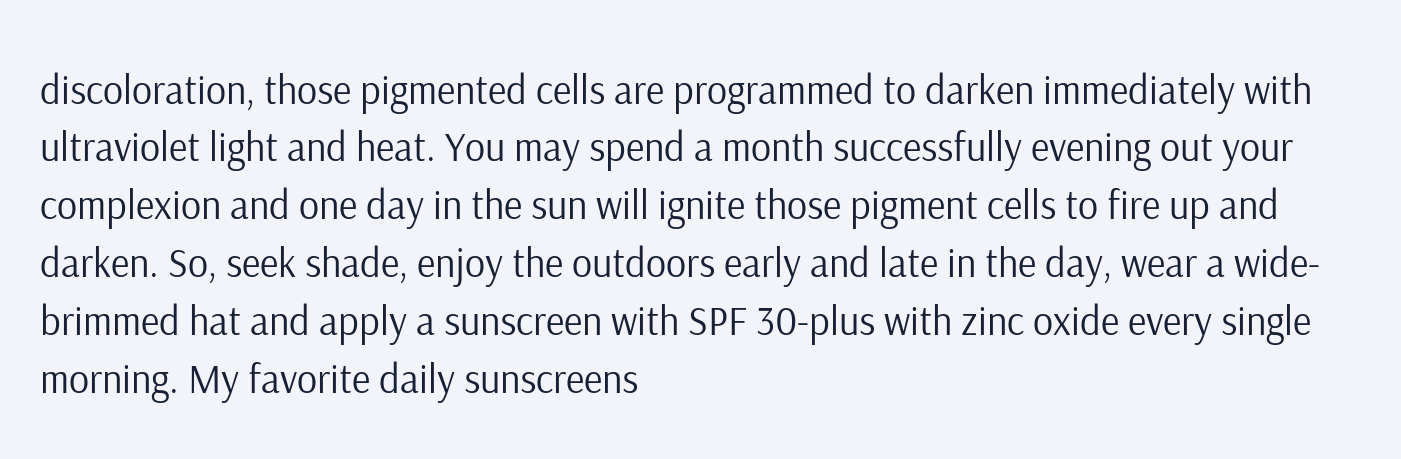discoloration, those pigmented cells are programmed to darken immediately with ultraviolet light and heat. You may spend a month successfully evening out your complexion and one day in the sun will ignite those pigment cells to fire up and darken. So, seek shade, enjoy the outdoors early and late in the day, wear a wide-brimmed hat and apply a sunscreen with SPF 30-plus with zinc oxide every single morning. My favorite daily sunscreens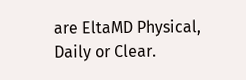are EltaMD Physical, Daily or Clear.